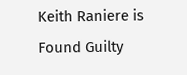Keith Raniere is Found Guilty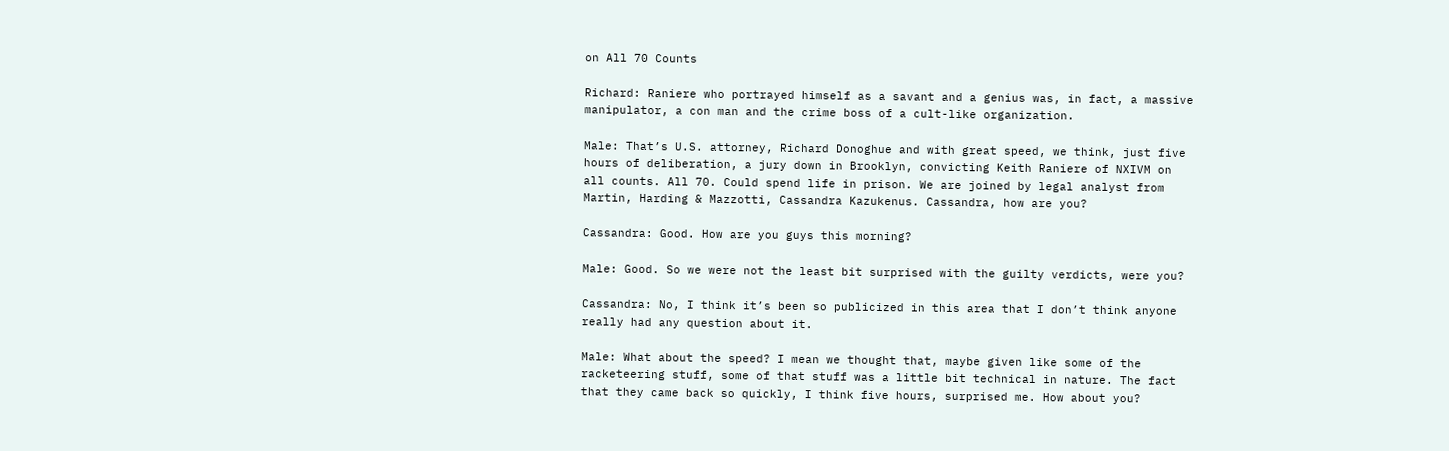on All 70 Counts

Richard: Raniere who portrayed himself as a savant and a genius was, in fact, a massive manipulator, a con man and the crime boss of a cult-like organization.

Male: That’s U.S. attorney, Richard Donoghue and with great speed, we think, just five hours of deliberation, a jury down in Brooklyn, convicting Keith Raniere of NXIVM on all counts. All 70. Could spend life in prison. We are joined by legal analyst from Martin, Harding & Mazzotti, Cassandra Kazukenus. Cassandra, how are you?

Cassandra: Good. How are you guys this morning?

Male: Good. So we were not the least bit surprised with the guilty verdicts, were you?

Cassandra: No, I think it’s been so publicized in this area that I don’t think anyone really had any question about it.

Male: What about the speed? I mean we thought that, maybe given like some of the racketeering stuff, some of that stuff was a little bit technical in nature. The fact that they came back so quickly, I think five hours, surprised me. How about you?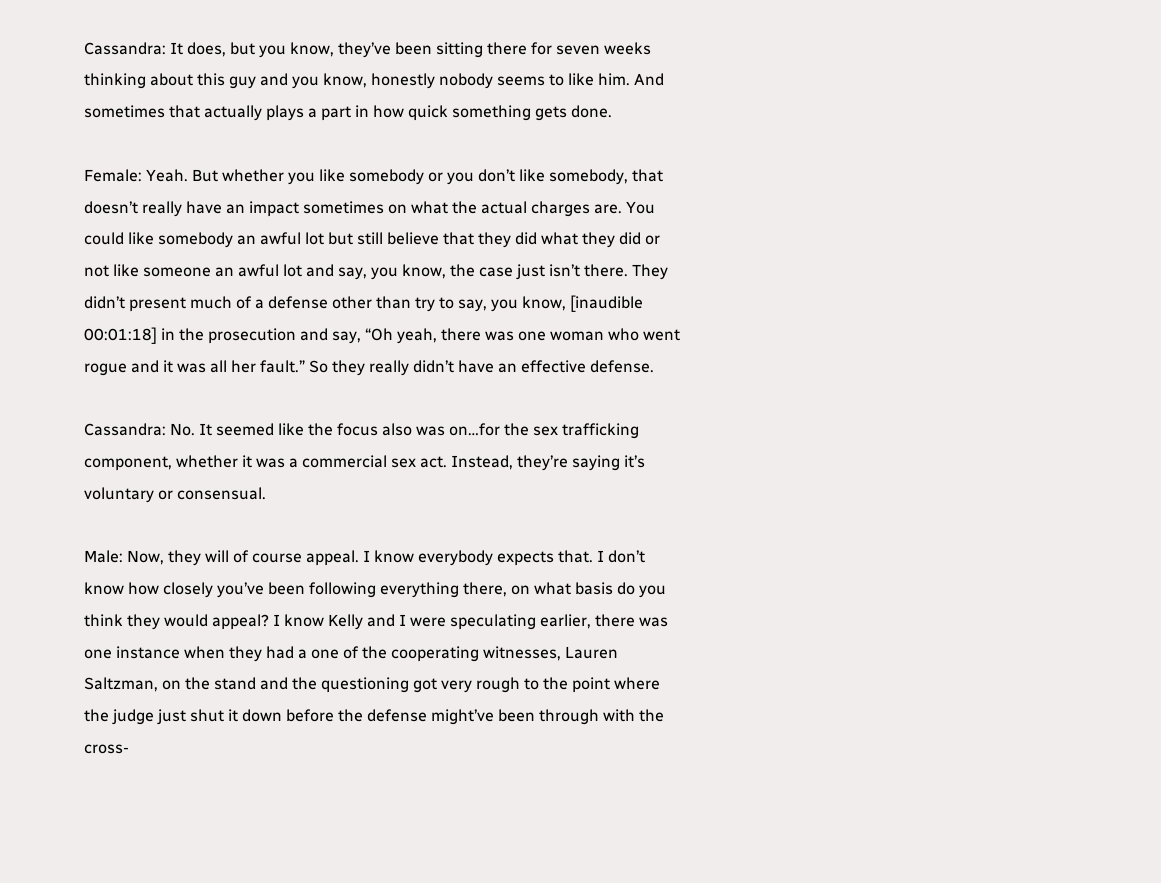Cassandra: It does, but you know, they’ve been sitting there for seven weeks thinking about this guy and you know, honestly nobody seems to like him. And sometimes that actually plays a part in how quick something gets done.

Female: Yeah. But whether you like somebody or you don’t like somebody, that doesn’t really have an impact sometimes on what the actual charges are. You could like somebody an awful lot but still believe that they did what they did or not like someone an awful lot and say, you know, the case just isn’t there. They didn’t present much of a defense other than try to say, you know, [inaudible 00:01:18] in the prosecution and say, “Oh yeah, there was one woman who went rogue and it was all her fault.” So they really didn’t have an effective defense.

Cassandra: No. It seemed like the focus also was on…for the sex trafficking component, whether it was a commercial sex act. Instead, they’re saying it’s voluntary or consensual.

Male: Now, they will of course appeal. I know everybody expects that. I don’t know how closely you’ve been following everything there, on what basis do you think they would appeal? I know Kelly and I were speculating earlier, there was one instance when they had a one of the cooperating witnesses, Lauren Saltzman, on the stand and the questioning got very rough to the point where the judge just shut it down before the defense might’ve been through with the cross-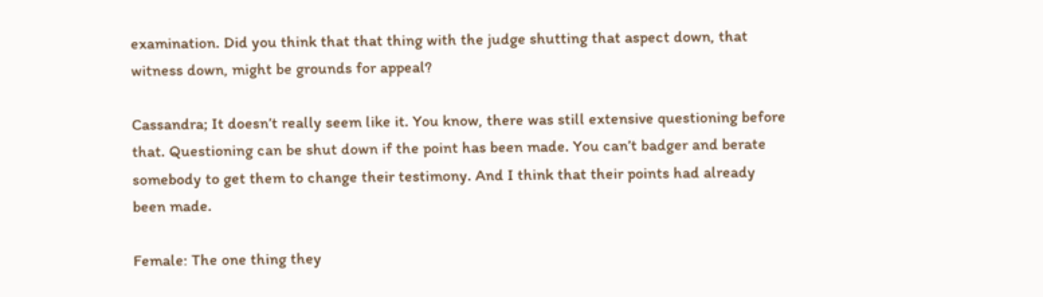examination. Did you think that that thing with the judge shutting that aspect down, that witness down, might be grounds for appeal?

Cassandra; It doesn’t really seem like it. You know, there was still extensive questioning before that. Questioning can be shut down if the point has been made. You can’t badger and berate somebody to get them to change their testimony. And I think that their points had already been made.

Female: The one thing they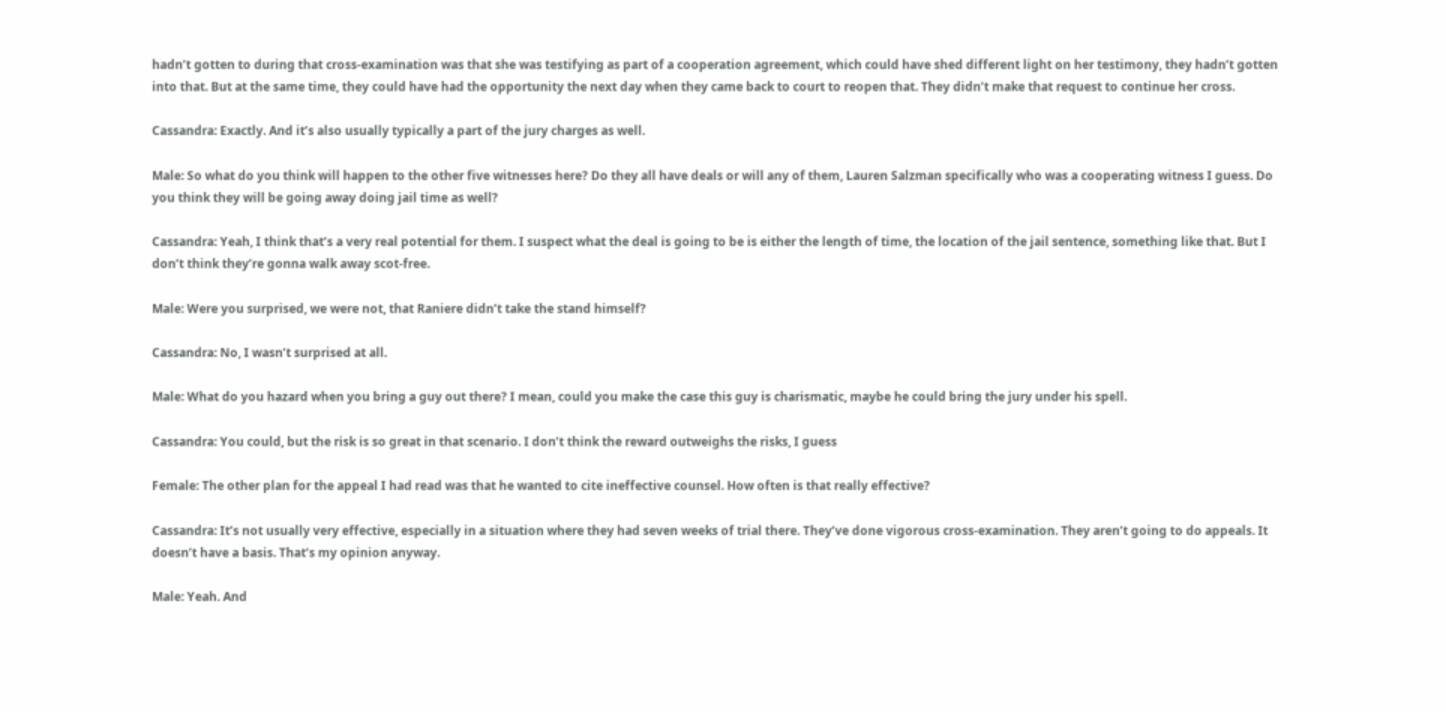hadn’t gotten to during that cross-examination was that she was testifying as part of a cooperation agreement, which could have shed different light on her testimony, they hadn’t gotten into that. But at the same time, they could have had the opportunity the next day when they came back to court to reopen that. They didn’t make that request to continue her cross.

Cassandra: Exactly. And it’s also usually typically a part of the jury charges as well.

Male: So what do you think will happen to the other five witnesses here? Do they all have deals or will any of them, Lauren Salzman specifically who was a cooperating witness I guess. Do you think they will be going away doing jail time as well?

Cassandra: Yeah, I think that’s a very real potential for them. I suspect what the deal is going to be is either the length of time, the location of the jail sentence, something like that. But I don’t think they’re gonna walk away scot-free.

Male: Were you surprised, we were not, that Raniere didn’t take the stand himself?

Cassandra: No, I wasn’t surprised at all.

Male: What do you hazard when you bring a guy out there? I mean, could you make the case this guy is charismatic, maybe he could bring the jury under his spell.

Cassandra: You could, but the risk is so great in that scenario. I don’t think the reward outweighs the risks, I guess

Female: The other plan for the appeal I had read was that he wanted to cite ineffective counsel. How often is that really effective?

Cassandra: It’s not usually very effective, especially in a situation where they had seven weeks of trial there. They’ve done vigorous cross-examination. They aren’t going to do appeals. It doesn’t have a basis. That’s my opinion anyway.

Male: Yeah. And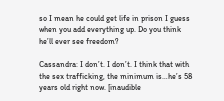so I mean he could get life in prison I guess when you add everything up. Do you think he’ll ever see freedom?

Cassandra: I don’t. I don’t. I think that with the sex trafficking, the minimum is…he’s 58 years old right now. [inaudible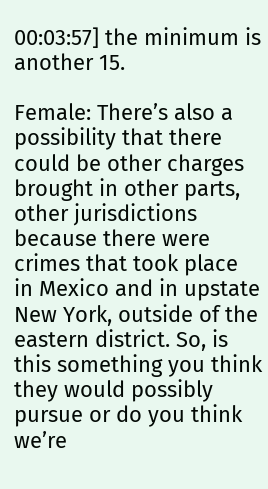00:03:57] the minimum is another 15.

Female: There’s also a possibility that there could be other charges brought in other parts, other jurisdictions because there were crimes that took place in Mexico and in upstate New York, outside of the eastern district. So, is this something you think they would possibly pursue or do you think we’re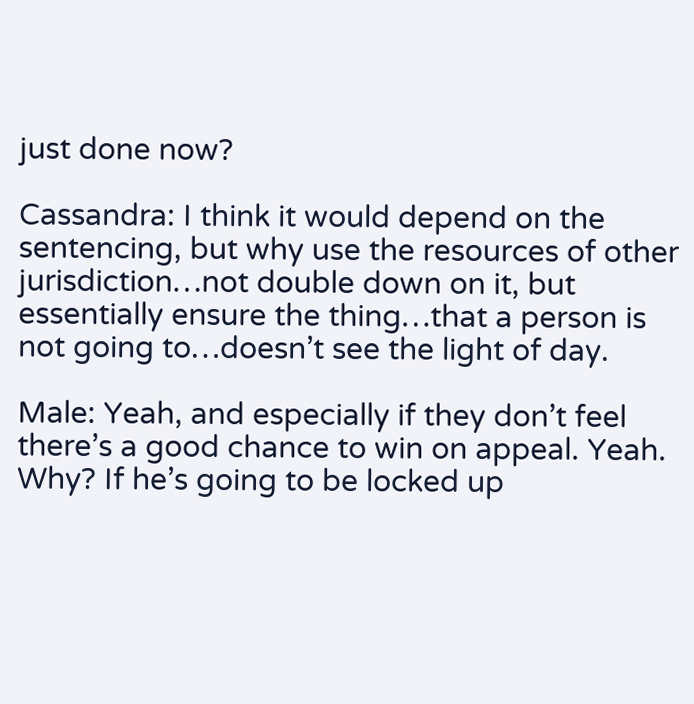just done now?

Cassandra: I think it would depend on the sentencing, but why use the resources of other jurisdiction…not double down on it, but essentially ensure the thing…that a person is not going to…doesn’t see the light of day.

Male: Yeah, and especially if they don’t feel there’s a good chance to win on appeal. Yeah. Why? If he’s going to be locked up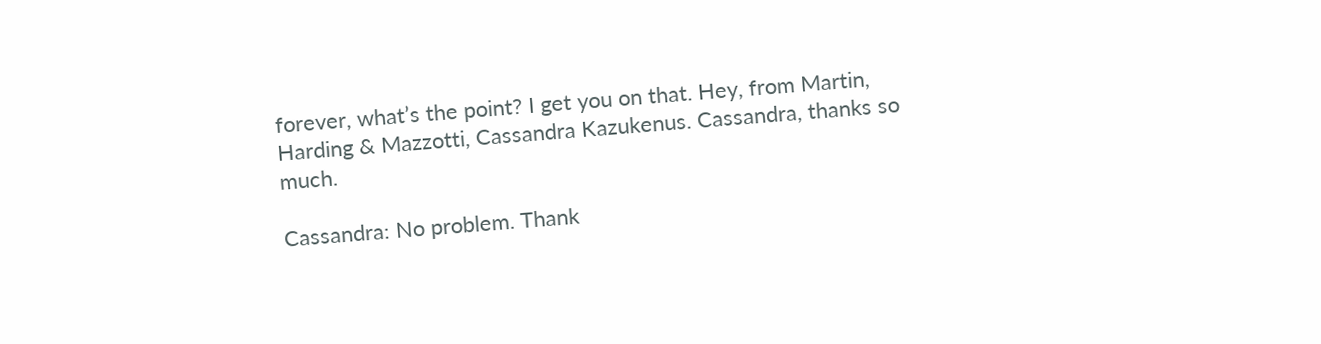forever, what’s the point? I get you on that. Hey, from Martin, Harding & Mazzotti, Cassandra Kazukenus. Cassandra, thanks so much.

Cassandra: No problem. Thank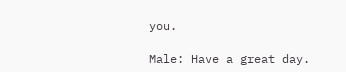you.

Male: Have a great day.